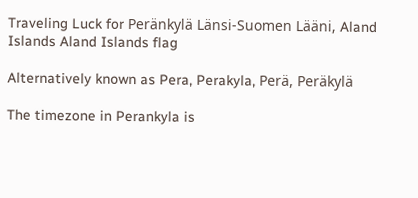Traveling Luck for Peränkylä Länsi-Suomen Lääni, Aland Islands Aland Islands flag

Alternatively known as Pera, Perakyla, Perä, Peräkylä

The timezone in Perankyla is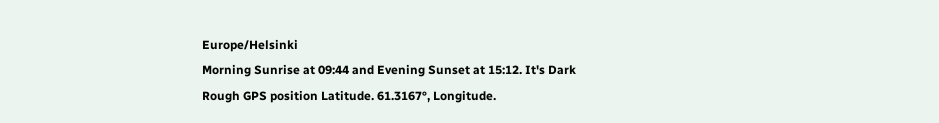Europe/Helsinki
Morning Sunrise at 09:44 and Evening Sunset at 15:12. It's Dark
Rough GPS position Latitude. 61.3167°, Longitude.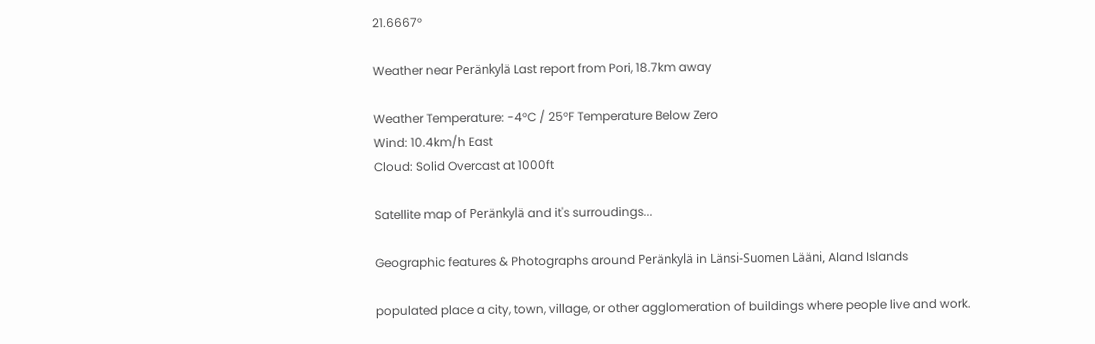21.6667°

Weather near Peränkylä Last report from Pori, 18.7km away

Weather Temperature: -4°C / 25°F Temperature Below Zero
Wind: 10.4km/h East
Cloud: Solid Overcast at 1000ft

Satellite map of Peränkylä and it's surroudings...

Geographic features & Photographs around Peränkylä in Länsi-Suomen Lääni, Aland Islands

populated place a city, town, village, or other agglomeration of buildings where people live and work.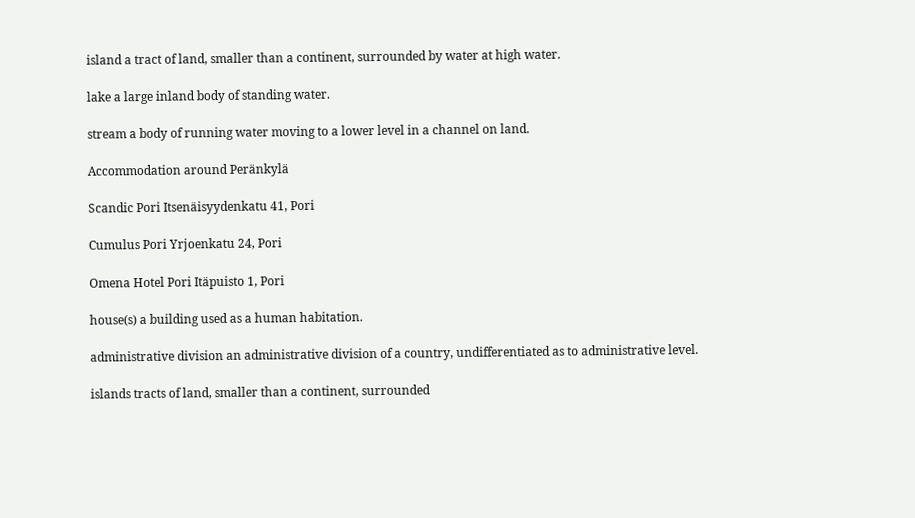island a tract of land, smaller than a continent, surrounded by water at high water.

lake a large inland body of standing water.

stream a body of running water moving to a lower level in a channel on land.

Accommodation around Peränkylä

Scandic Pori Itsenäisyydenkatu 41, Pori

Cumulus Pori Yrjoenkatu 24, Pori

Omena Hotel Pori Itäpuisto 1, Pori

house(s) a building used as a human habitation.

administrative division an administrative division of a country, undifferentiated as to administrative level.

islands tracts of land, smaller than a continent, surrounded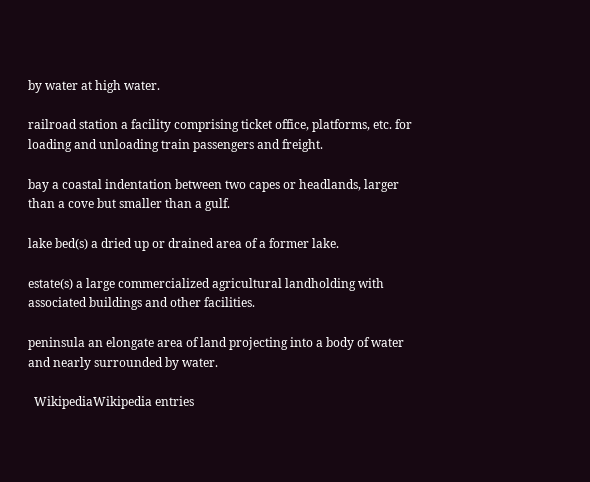by water at high water.

railroad station a facility comprising ticket office, platforms, etc. for loading and unloading train passengers and freight.

bay a coastal indentation between two capes or headlands, larger than a cove but smaller than a gulf.

lake bed(s) a dried up or drained area of a former lake.

estate(s) a large commercialized agricultural landholding with associated buildings and other facilities.

peninsula an elongate area of land projecting into a body of water and nearly surrounded by water.

  WikipediaWikipedia entries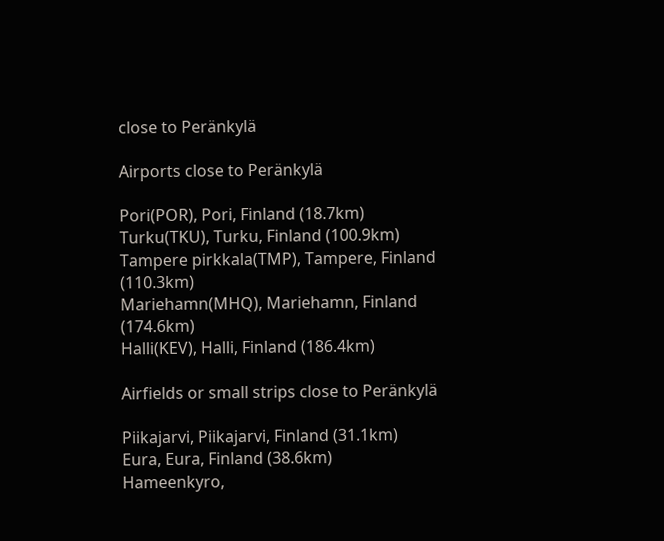close to Peränkylä

Airports close to Peränkylä

Pori(POR), Pori, Finland (18.7km)
Turku(TKU), Turku, Finland (100.9km)
Tampere pirkkala(TMP), Tampere, Finland (110.3km)
Mariehamn(MHQ), Mariehamn, Finland (174.6km)
Halli(KEV), Halli, Finland (186.4km)

Airfields or small strips close to Peränkylä

Piikajarvi, Piikajarvi, Finland (31.1km)
Eura, Eura, Finland (38.6km)
Hameenkyro,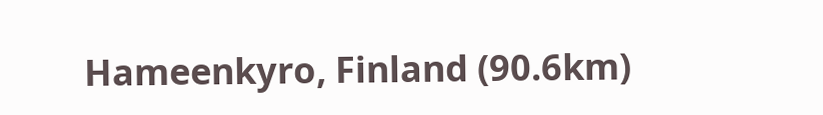Hameenkyro, Finland (90.6km)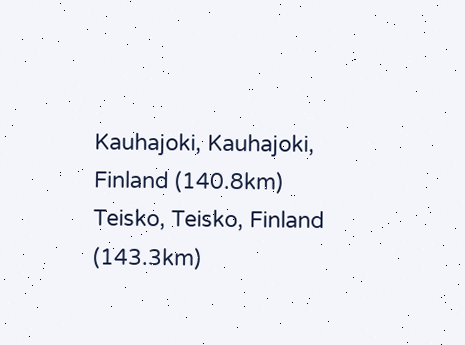Kauhajoki, Kauhajoki, Finland (140.8km)
Teisko, Teisko, Finland (143.3km)